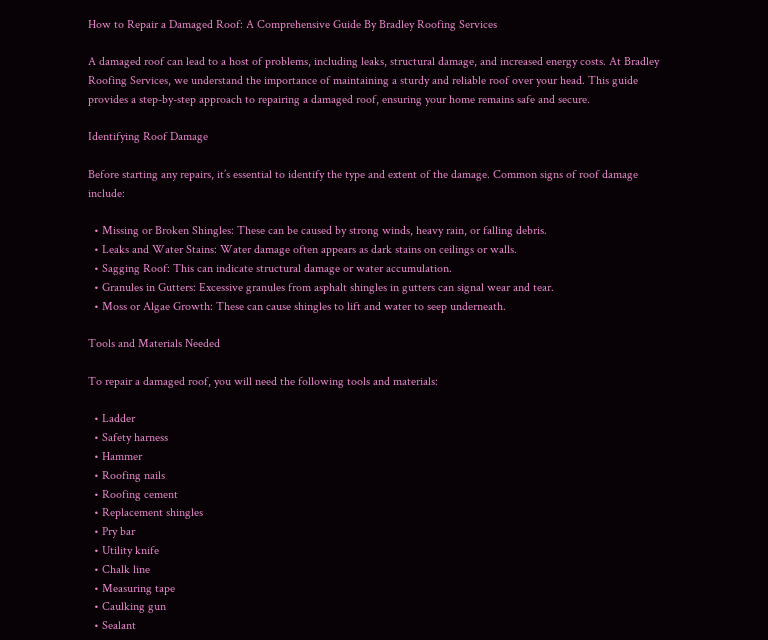How to Repair a Damaged Roof: A Comprehensive Guide By Bradley Roofing Services

A damaged roof can lead to a host of problems, including leaks, structural damage, and increased energy costs. At Bradley Roofing Services, we understand the importance of maintaining a sturdy and reliable roof over your head. This guide provides a step-by-step approach to repairing a damaged roof, ensuring your home remains safe and secure.

Identifying Roof Damage

Before starting any repairs, it’s essential to identify the type and extent of the damage. Common signs of roof damage include:

  • Missing or Broken Shingles: These can be caused by strong winds, heavy rain, or falling debris.
  • Leaks and Water Stains: Water damage often appears as dark stains on ceilings or walls.
  • Sagging Roof: This can indicate structural damage or water accumulation.
  • Granules in Gutters: Excessive granules from asphalt shingles in gutters can signal wear and tear.
  • Moss or Algae Growth: These can cause shingles to lift and water to seep underneath.

Tools and Materials Needed

To repair a damaged roof, you will need the following tools and materials:

  • Ladder
  • Safety harness
  • Hammer
  • Roofing nails
  • Roofing cement
  • Replacement shingles
  • Pry bar
  • Utility knife
  • Chalk line
  • Measuring tape
  • Caulking gun
  • Sealant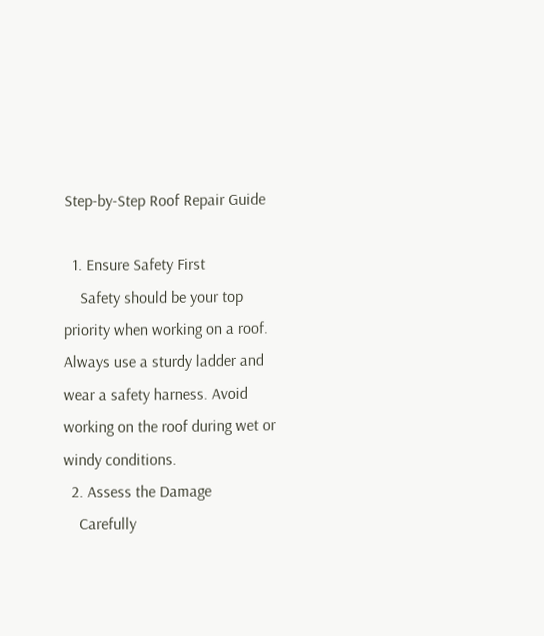Step-by-Step Roof Repair Guide

  1. Ensure Safety First
    Safety should be your top priority when working on a roof. Always use a sturdy ladder and wear a safety harness. Avoid working on the roof during wet or windy conditions.
  2. Assess the Damage
    Carefully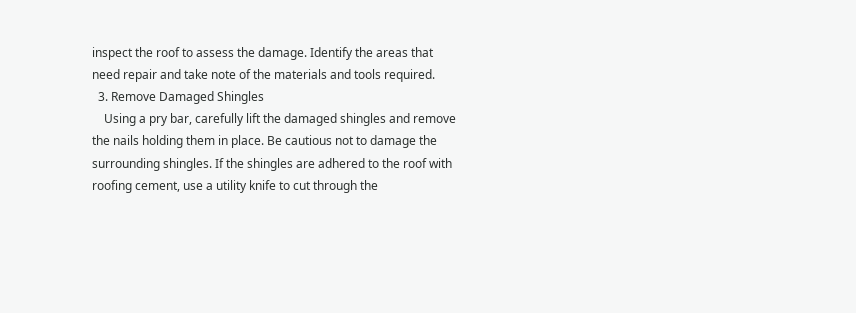inspect the roof to assess the damage. Identify the areas that need repair and take note of the materials and tools required.
  3. Remove Damaged Shingles
    Using a pry bar, carefully lift the damaged shingles and remove the nails holding them in place. Be cautious not to damage the surrounding shingles. If the shingles are adhered to the roof with roofing cement, use a utility knife to cut through the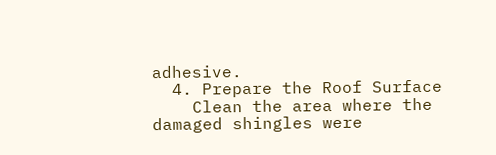adhesive.
  4. Prepare the Roof Surface
    Clean the area where the damaged shingles were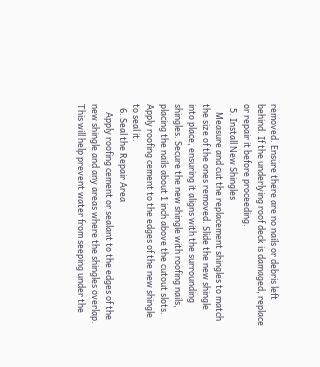removed. Ensure there are no nails or debris left behind. If the underlying roof deck is damaged, replace or repair it before proceeding.
  5. Install New Shingles
    Measure and cut the replacement shingles to match the size of the ones removed. Slide the new shingle into place, ensuring it aligns with the surrounding shingles. Secure the new shingle with roofing nails, placing the nails about 1 inch above the cutout slots. Apply roofing cement to the edges of the new shingle to seal it.
  6. Seal the Repair Area
    Apply roofing cement or sealant to the edges of the new shingle and any areas where the shingles overlap. This will help prevent water from seeping under the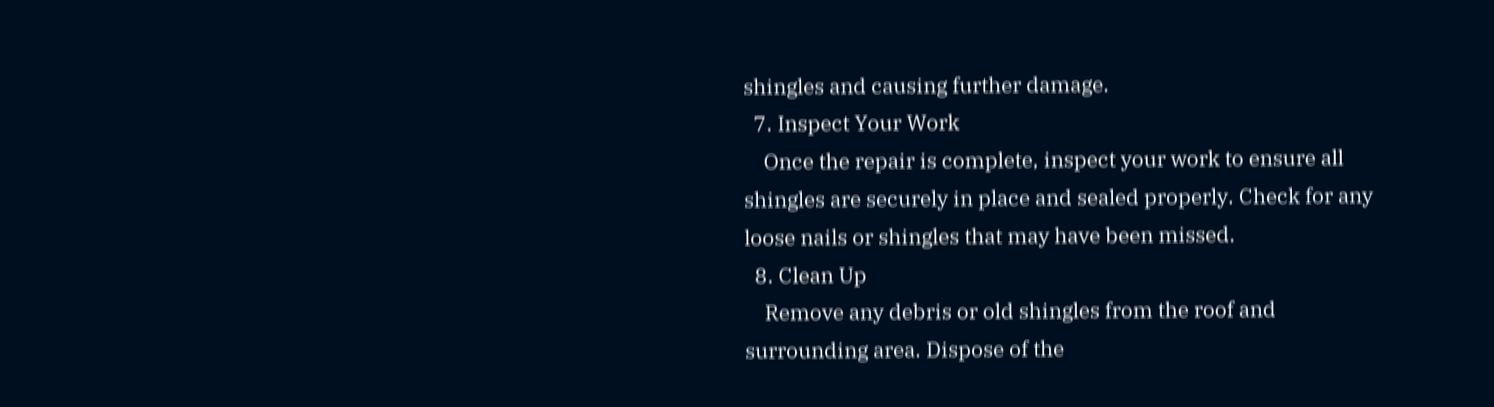shingles and causing further damage.
  7. Inspect Your Work
    Once the repair is complete, inspect your work to ensure all shingles are securely in place and sealed properly. Check for any loose nails or shingles that may have been missed.
  8. Clean Up
    Remove any debris or old shingles from the roof and surrounding area. Dispose of the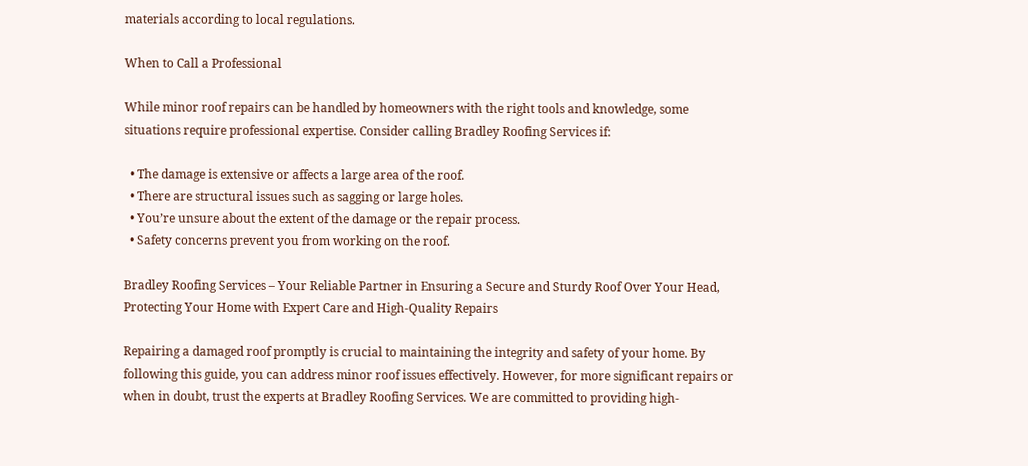materials according to local regulations.

When to Call a Professional

While minor roof repairs can be handled by homeowners with the right tools and knowledge, some situations require professional expertise. Consider calling Bradley Roofing Services if:

  • The damage is extensive or affects a large area of the roof.
  • There are structural issues such as sagging or large holes.
  • You’re unsure about the extent of the damage or the repair process.
  • Safety concerns prevent you from working on the roof.

Bradley Roofing Services – Your Reliable Partner in Ensuring a Secure and Sturdy Roof Over Your Head, Protecting Your Home with Expert Care and High-Quality Repairs

Repairing a damaged roof promptly is crucial to maintaining the integrity and safety of your home. By following this guide, you can address minor roof issues effectively. However, for more significant repairs or when in doubt, trust the experts at Bradley Roofing Services. We are committed to providing high-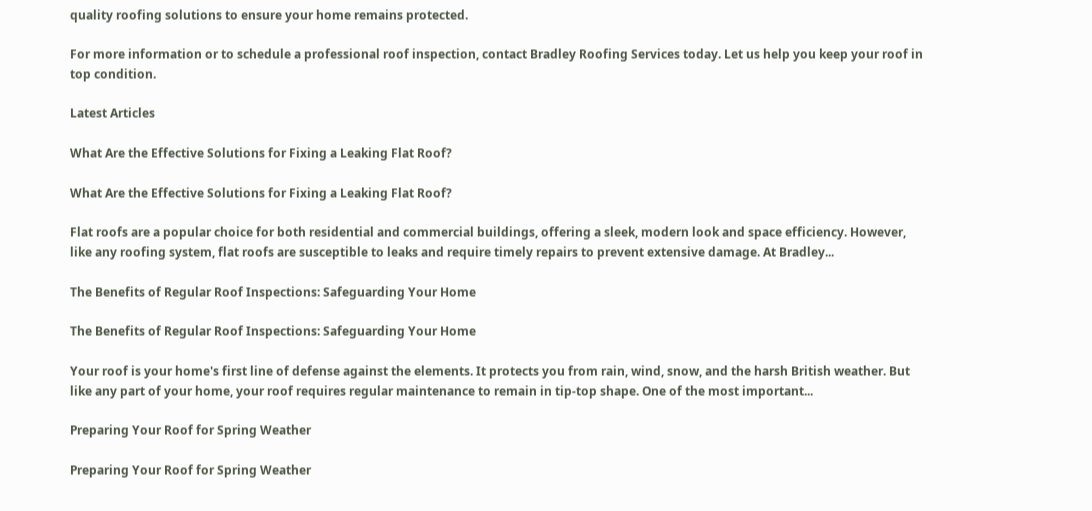quality roofing solutions to ensure your home remains protected.

For more information or to schedule a professional roof inspection, contact Bradley Roofing Services today. Let us help you keep your roof in top condition.

Latest Articles

What Are the Effective Solutions for Fixing a Leaking Flat Roof?

What Are the Effective Solutions for Fixing a Leaking Flat Roof?

Flat roofs are a popular choice for both residential and commercial buildings, offering a sleek, modern look and space efficiency. However, like any roofing system, flat roofs are susceptible to leaks and require timely repairs to prevent extensive damage. At Bradley...

The Benefits of Regular Roof Inspections: Safeguarding Your Home

The Benefits of Regular Roof Inspections: Safeguarding Your Home

Your roof is your home's first line of defense against the elements. It protects you from rain, wind, snow, and the harsh British weather. But like any part of your home, your roof requires regular maintenance to remain in tip-top shape. One of the most important...

Preparing Your Roof for Spring Weather

Preparing Your Roof for Spring Weather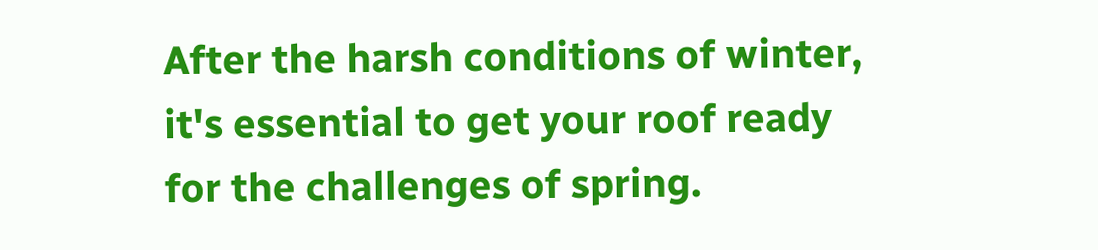After the harsh conditions of winter, it's essential to get your roof ready for the challenges of spring.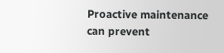Proactive maintenance can prevent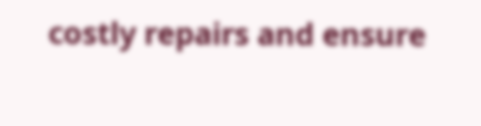costly repairs and ensure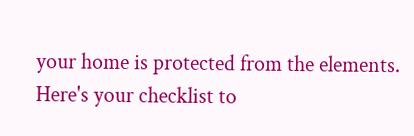your home is protected from the elements. Here's your checklist to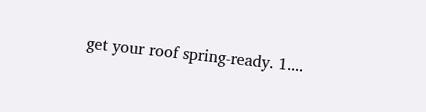get your roof spring-ready. 1....